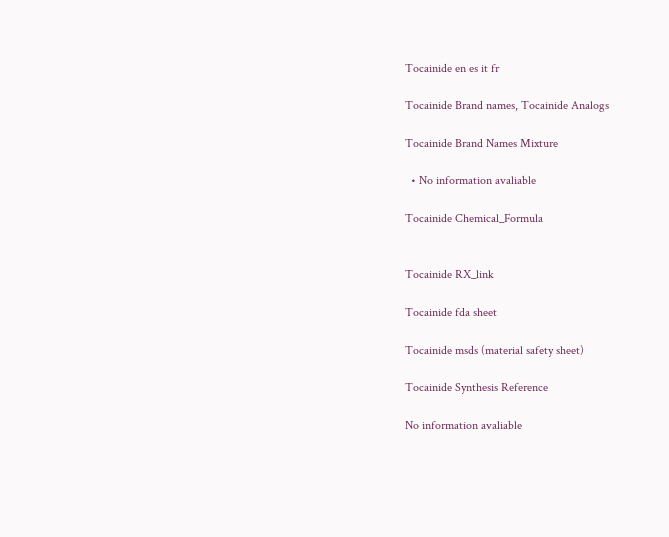Tocainide en es it fr

Tocainide Brand names, Tocainide Analogs

Tocainide Brand Names Mixture

  • No information avaliable

Tocainide Chemical_Formula


Tocainide RX_link

Tocainide fda sheet

Tocainide msds (material safety sheet)

Tocainide Synthesis Reference

No information avaliable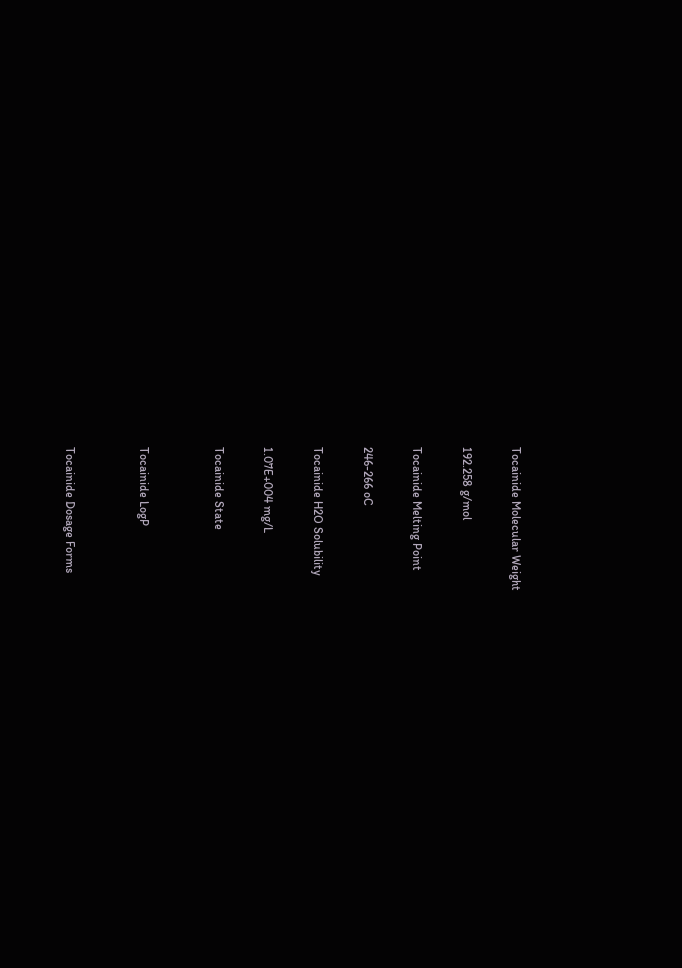Tocainide Molecular Weight

192.258 g/mol

Tocainide Melting Point

246-266 oC

Tocainide H2O Solubility

1.07E+004 mg/L

Tocainide State


Tocainide LogP


Tocainide Dosage Forms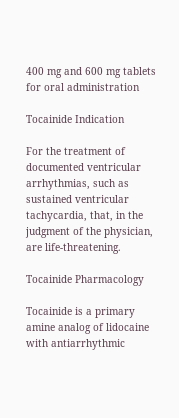400 mg and 600 mg tablets for oral administration

Tocainide Indication

For the treatment of documented ventricular arrhythmias, such as sustained ventricular tachycardia, that, in the judgment of the physician, are life-threatening.

Tocainide Pharmacology

Tocainide is a primary amine analog of lidocaine with antiarrhythmic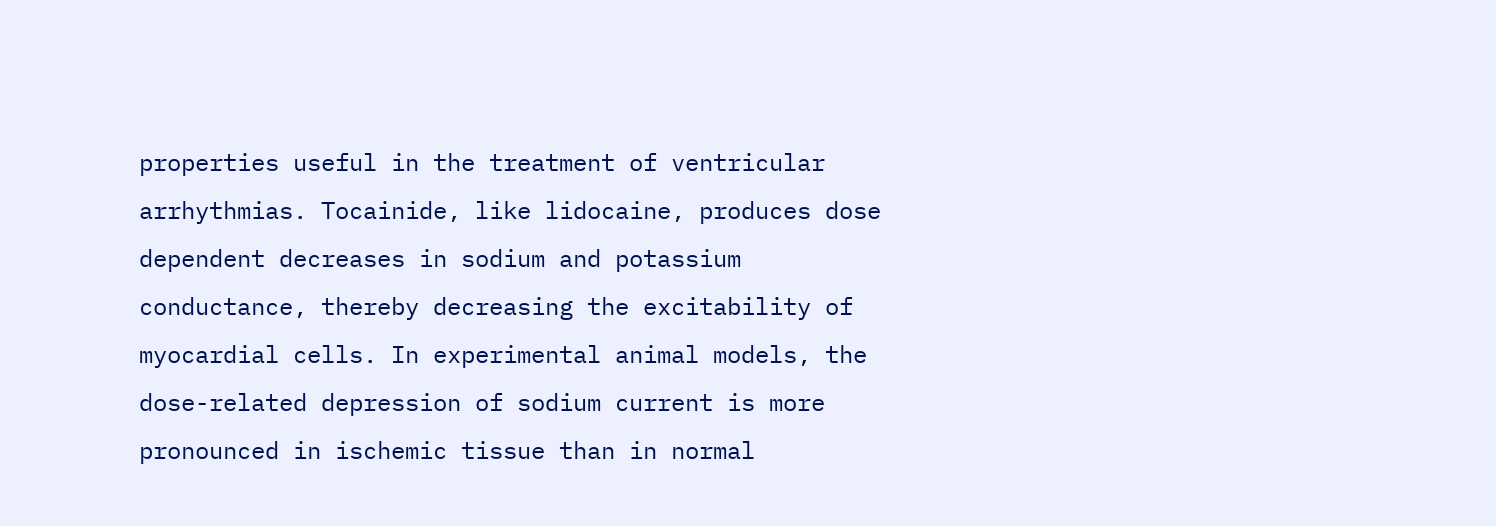properties useful in the treatment of ventricular arrhythmias. Tocainide, like lidocaine, produces dose dependent decreases in sodium and potassium conductance, thereby decreasing the excitability of myocardial cells. In experimental animal models, the dose-related depression of sodium current is more pronounced in ischemic tissue than in normal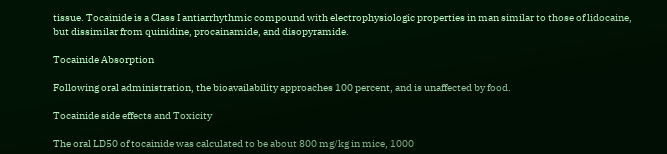tissue. Tocainide is a Class I antiarrhythmic compound with electrophysiologic properties in man similar to those of lidocaine, but dissimilar from quinidine, procainamide, and disopyramide.

Tocainide Absorption

Following oral administration, the bioavailability approaches 100 percent, and is unaffected by food.

Tocainide side effects and Toxicity

The oral LD50 of tocainide was calculated to be about 800 mg/kg in mice, 1000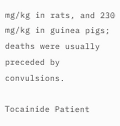mg/kg in rats, and 230 mg/kg in guinea pigs; deaths were usually preceded by convulsions.

Tocainide Patient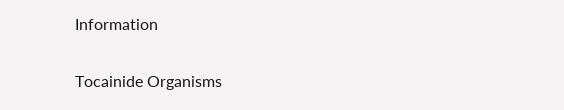Information

Tocainide Organisms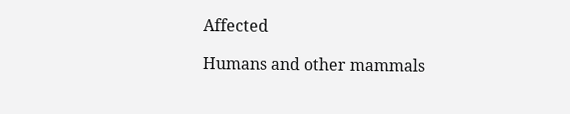Affected

Humans and other mammals